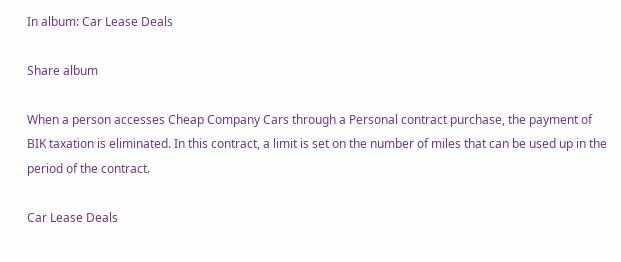In album: Car Lease Deals

Share album

When a person accesses Cheap Company Cars through a Personal contract purchase, the payment of BIK taxation is eliminated. In this contract, a limit is set on the number of miles that can be used up in the period of the contract.

Car Lease Deals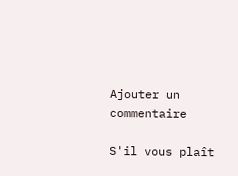Ajouter un commentaire

S'il vous plaît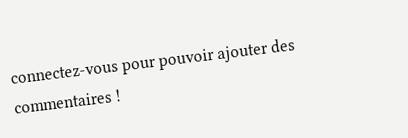connectez-vous pour pouvoir ajouter des commentaires !